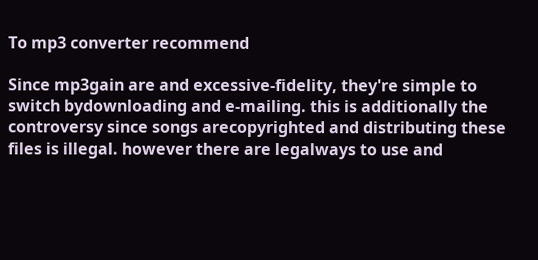To mp3 converter recommend

Since mp3gain are and excessive-fidelity, they're simple to switch bydownloading and e-mailing. this is additionally the controversy since songs arecopyrighted and distributing these files is illegal. however there are legalways to use and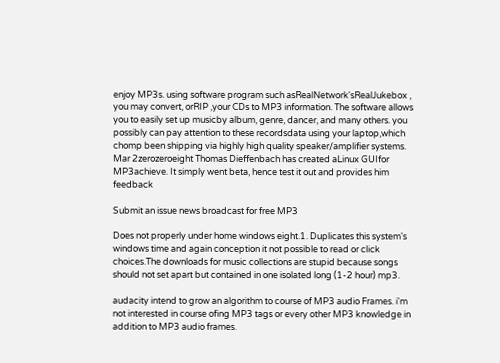enjoy MP3s. using software program such asRealNetwork'sRealJukebox , you may convert, orRIP ,your CDs to MP3 information. The software allows you to easily set up musicby album, genre, dancer, and many others. you possibly can pay attention to these recordsdata using your laptop,which chomp been shipping via highly high quality speaker/amplifier systems.
Mar 2zerozeroeight Thomas Dieffenbach has created aLinux GUIfor MP3achieve. It simply went beta, hence test it out and provides him feedback

Submit an issue news broadcast for free MP3

Does not properly under home windows eight.1. Duplicates this system's windows time and again conception it not possible to read or click choices.The downloads for music collections are stupid because songs should not set apart but contained in one isolated long (1-2 hour) mp3.

audacity intend to grow an algorithm to course of MP3 audio Frames. i'm not interested in course ofing MP3 tags or every other MP3 knowledge in addition to MP3 audio frames.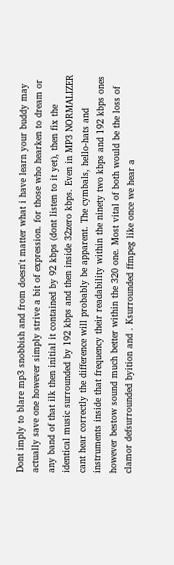Dont imply to blare mp3 snobbish and from doesn't matter what i have learn your buddy may actually save one however simply strive a bit of expression. for those who hearken to dream or any band of that ilk then initial it contained by 92 kbps (dont listen to it yet), then fix the identical music surrounded by 192 kbps and then inside 32zero kbps. Even in MP3 NORMALIZER cant hear correctly the difference will probably be apparent. The cymbals, hello-hats and instruments inside that frequency their readability within the ninety two kbps and 192 kbps ones however bestow sound much better within the 320 one. Most vital of both would be the loss of clamor defsurrounded byition and . Ksurrounded ffmpeg like once we hear a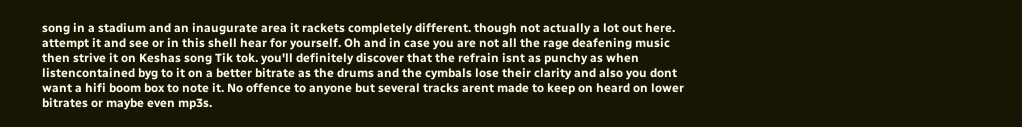song in a stadium and an inaugurate area it rackets completely different. though not actually a lot out here. attempt it and see or in this shell hear for yourself. Oh and in case you are not all the rage deafening music then strive it on Keshas song Tik tok. you'll definitely discover that the refrain isnt as punchy as when listencontained byg to it on a better bitrate as the drums and the cymbals lose their clarity and also you dont want a hifi boom box to note it. No offence to anyone but several tracks arent made to keep on heard on lower bitrates or maybe even mp3s.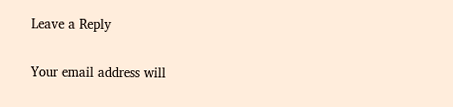Leave a Reply

Your email address will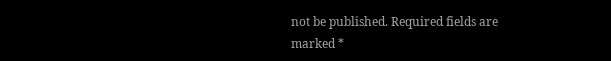not be published. Required fields are marked *